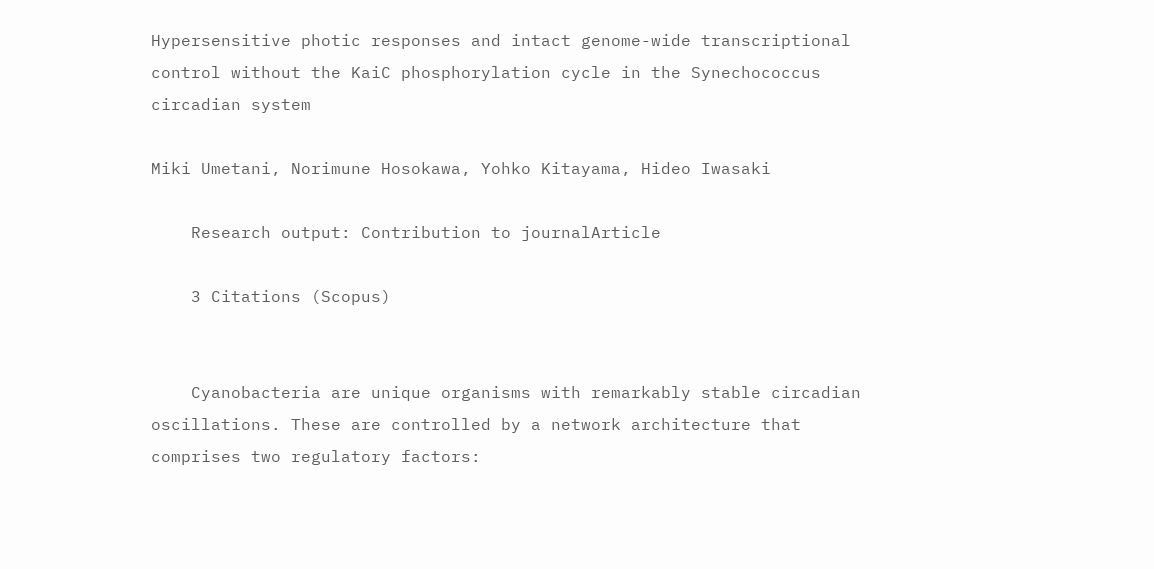Hypersensitive photic responses and intact genome-wide transcriptional control without the KaiC phosphorylation cycle in the Synechococcus circadian system

Miki Umetani, Norimune Hosokawa, Yohko Kitayama, Hideo Iwasaki

    Research output: Contribution to journalArticle

    3 Citations (Scopus)


    Cyanobacteria are unique organisms with remarkably stable circadian oscillations. These are controlled by a network architecture that comprises two regulatory factors: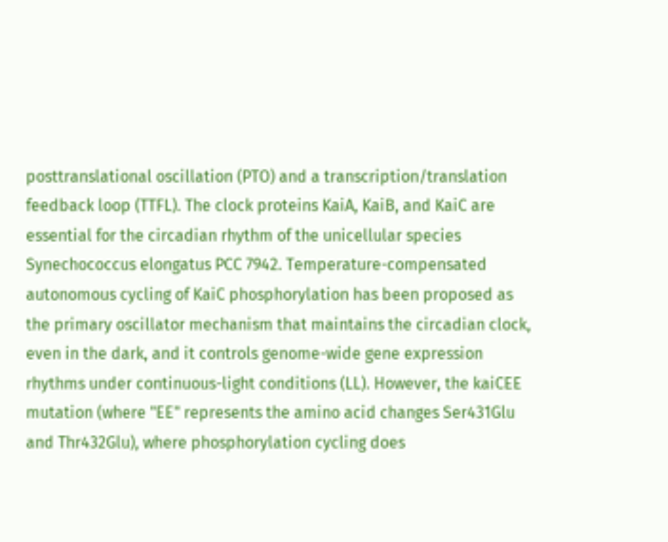posttranslational oscillation (PTO) and a transcription/translation feedback loop (TTFL). The clock proteins KaiA, KaiB, and KaiC are essential for the circadian rhythm of the unicellular species Synechococcus elongatus PCC 7942. Temperature-compensated autonomous cycling of KaiC phosphorylation has been proposed as the primary oscillator mechanism that maintains the circadian clock, even in the dark, and it controls genome-wide gene expression rhythms under continuous-light conditions (LL). However, the kaiCEE mutation (where "EE" represents the amino acid changes Ser431Glu and Thr432Glu), where phosphorylation cycling does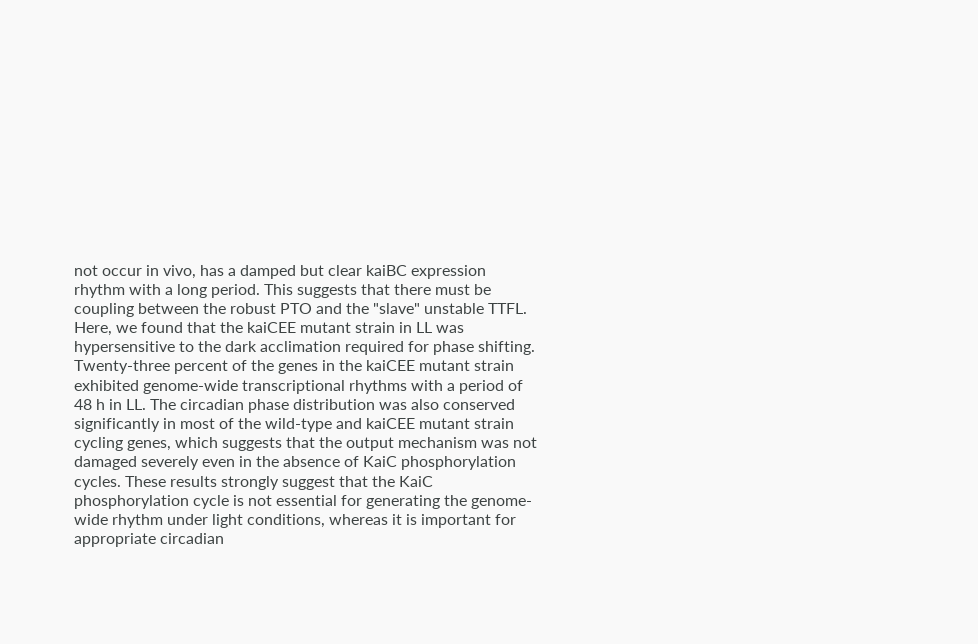not occur in vivo, has a damped but clear kaiBC expression rhythm with a long period. This suggests that there must be coupling between the robust PTO and the "slave" unstable TTFL. Here, we found that the kaiCEE mutant strain in LL was hypersensitive to the dark acclimation required for phase shifting. Twenty-three percent of the genes in the kaiCEE mutant strain exhibited genome-wide transcriptional rhythms with a period of 48 h in LL. The circadian phase distribution was also conserved significantly in most of the wild-type and kaiCEE mutant strain cycling genes, which suggests that the output mechanism was not damaged severely even in the absence of KaiC phosphorylation cycles. These results strongly suggest that the KaiC phosphorylation cycle is not essential for generating the genome-wide rhythm under light conditions, whereas it is important for appropriate circadian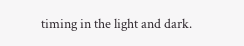timing in the light and dark.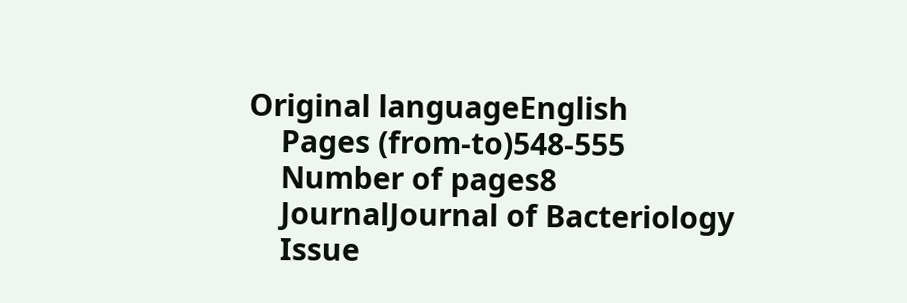Original languageEnglish
    Pages (from-to)548-555
    Number of pages8
    JournalJournal of Bacteriology
    Issue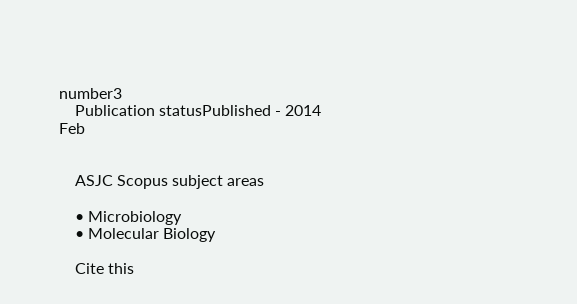number3
    Publication statusPublished - 2014 Feb


    ASJC Scopus subject areas

    • Microbiology
    • Molecular Biology

    Cite this